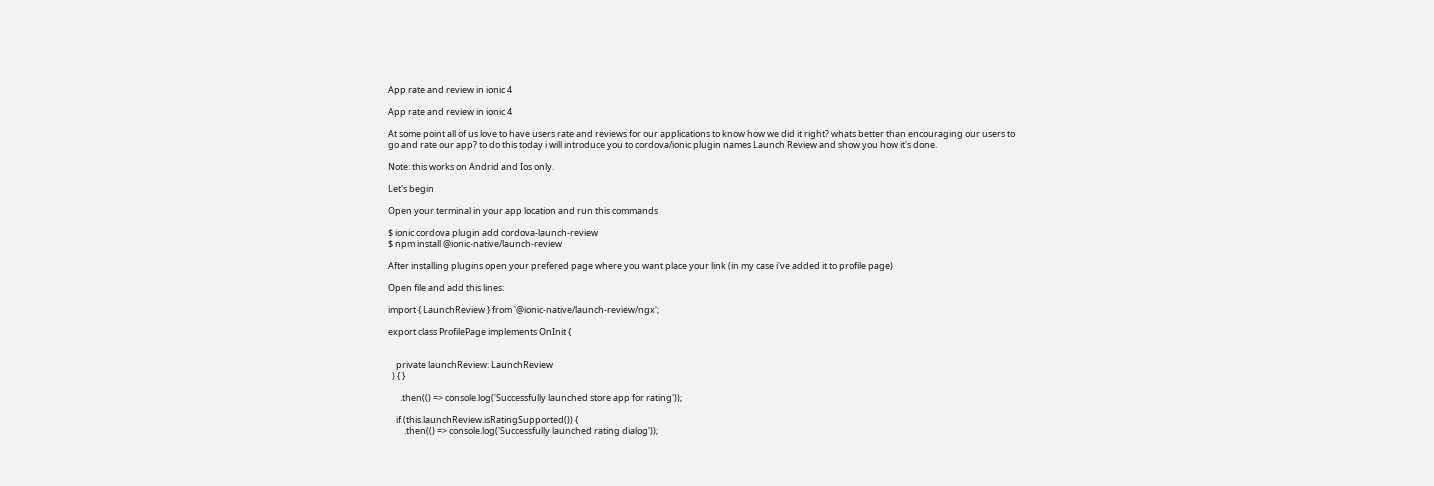App rate and review in ionic 4

App rate and review in ionic 4

At some point all of us love to have users rate and reviews for our applications to know how we did it right? whats better than encouraging our users to go and rate our app? to do this today i will introduce you to cordova/ionic plugin names Launch Review and show you how it's done.

Note: this works on Andrid and Ios only.

Let's begin

Open your terminal in your app location and run this commands

$ ionic cordova plugin add cordova-launch-review
$ npm install @ionic-native/launch-review

After installing plugins open your prefered page where you want place your link (in my case i've added it to profile page)

Open file and add this lines:

import { LaunchReview } from '@ionic-native/launch-review/ngx';

export class ProfilePage implements OnInit {


    private launchReview: LaunchReview
  ) { }

      .then(() => console.log('Successfully launched store app for rating'));

    if (this.launchReview.isRatingSupported()) {
        .then(() => console.log('Successfully launched rating dialog'));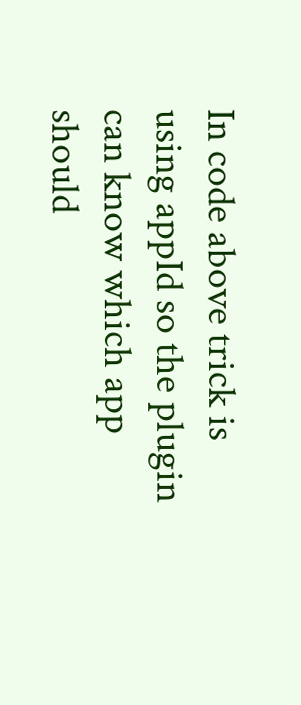In code above trick is using appId so the plugin can know which app should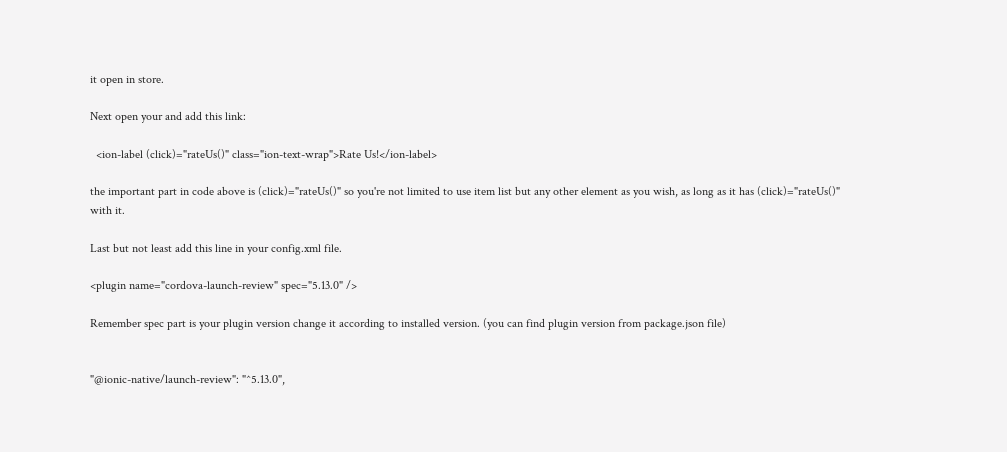it open in store.

Next open your and add this link:

  <ion-label (click)="rateUs()" class="ion-text-wrap">Rate Us!</ion-label>

the important part in code above is (click)="rateUs()" so you're not limited to use item list but any other element as you wish, as long as it has (click)="rateUs()" with it.

Last but not least add this line in your config.xml file.

<plugin name="cordova-launch-review" spec="5.13.0" />

Remember spec part is your plugin version change it according to installed version. (you can find plugin version from package.json file)


"@ionic-native/launch-review": "^5.13.0",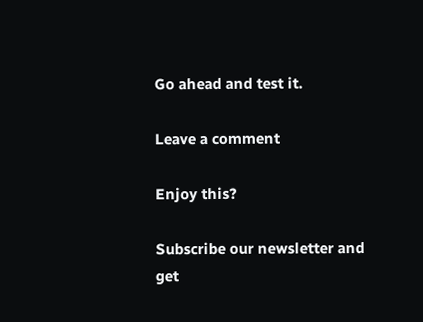Go ahead and test it.

Leave a comment

Enjoy this?

Subscribe our newsletter and get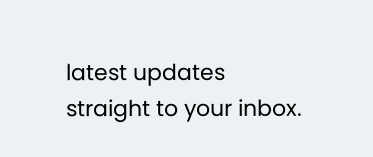latest updates straight to your inbox.